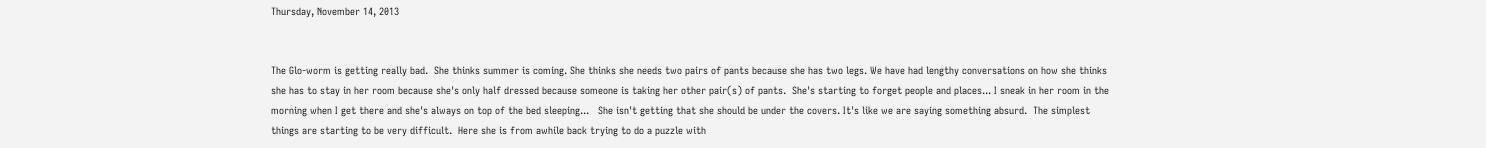Thursday, November 14, 2013


The Glo-worm is getting really bad.  She thinks summer is coming. She thinks she needs two pairs of pants because she has two legs. We have had lengthy conversations on how she thinks she has to stay in her room because she's only half dressed because someone is taking her other pair(s) of pants.  She's starting to forget people and places... I sneak in her room in the morning when I get there and she's always on top of the bed sleeping...   She isn't getting that she should be under the covers. It's like we are saying something absurd.  The simplest things are starting to be very difficult.  Here she is from awhile back trying to do a puzzle with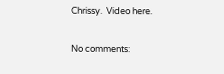Chrissy.  Video here.

No comments: